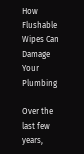How Flushable Wipes Can Damage Your Plumbing

Over the last few years,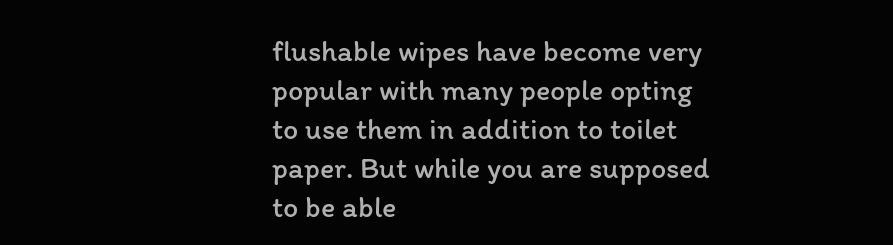flushable wipes have become very popular with many people opting to use them in addition to toilet paper. But while you are supposed to be able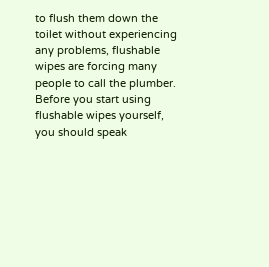to flush them down the toilet without experiencing any problems, flushable wipes are forcing many people to call the plumber. Before you start using flushable wipes yourself, you should speak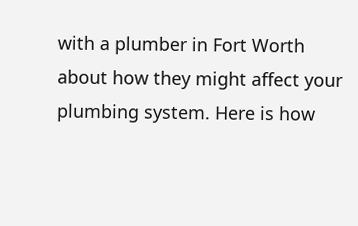with a plumber in Fort Worth about how they might affect your plumbing system. Here is how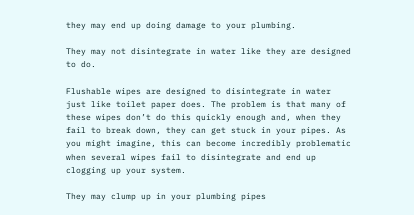they may end up doing damage to your plumbing.

They may not disintegrate in water like they are designed to do.

Flushable wipes are designed to disintegrate in water just like toilet paper does. The problem is that many of these wipes don’t do this quickly enough and, when they fail to break down, they can get stuck in your pipes. As you might imagine, this can become incredibly problematic when several wipes fail to disintegrate and end up clogging up your system.

They may clump up in your plumbing pipes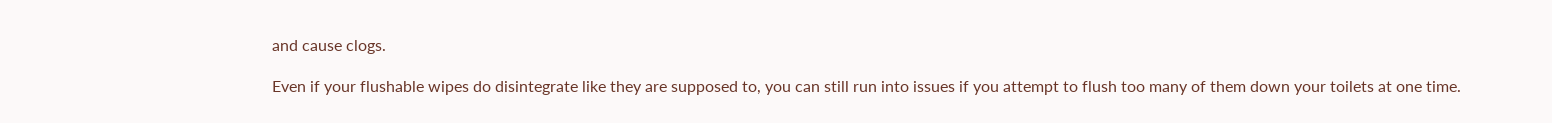and cause clogs.

Even if your flushable wipes do disintegrate like they are supposed to, you can still run into issues if you attempt to flush too many of them down your toilets at one time.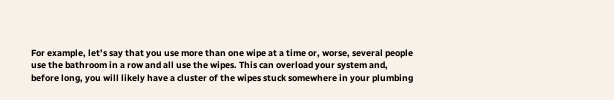For example, let’s say that you use more than one wipe at a time or, worse, several people use the bathroom in a row and all use the wipes. This can overload your system and, before long, you will likely have a cluster of the wipes stuck somewhere in your plumbing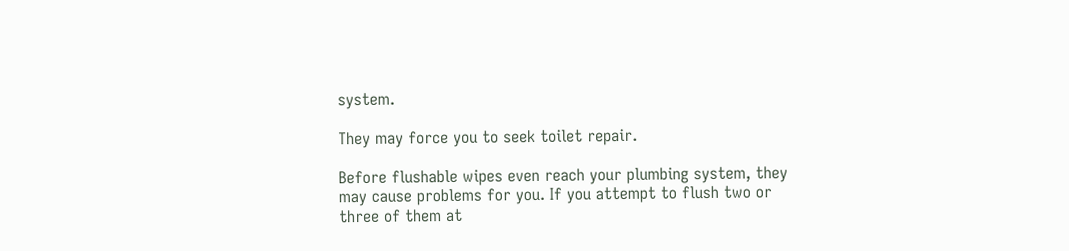system.

They may force you to seek toilet repair.

Before flushable wipes even reach your plumbing system, they may cause problems for you. If you attempt to flush two or three of them at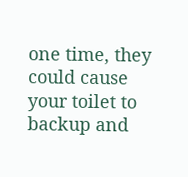one time, they could cause your toilet to backup and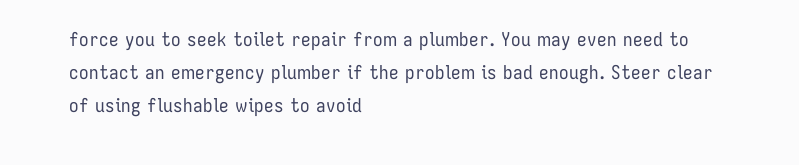force you to seek toilet repair from a plumber. You may even need to contact an emergency plumber if the problem is bad enough. Steer clear of using flushable wipes to avoid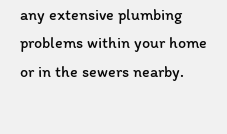any extensive plumbing problems within your home or in the sewers nearby.